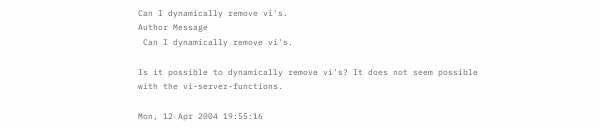Can I dynamically remove vi's.
Author Message
 Can I dynamically remove vi's.

Is it possible to dynamically remove vi's? It does not seem possible
with the vi-server-functions.

Mon, 12 Apr 2004 19:55:16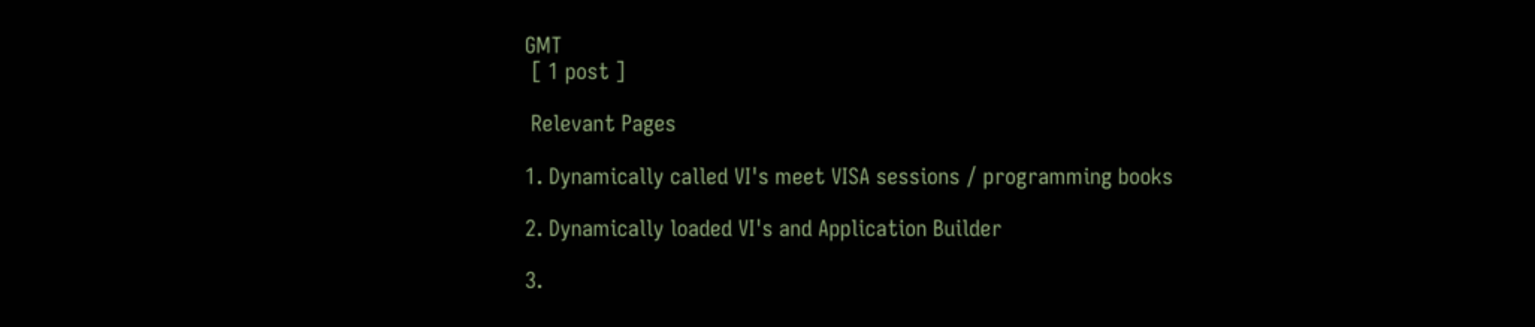GMT
 [ 1 post ]

 Relevant Pages

1. Dynamically called VI's meet VISA sessions / programming books

2. Dynamically loaded VI's and Application Builder

3.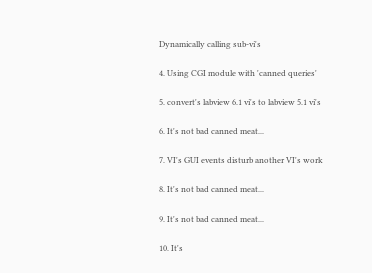Dynamically calling sub-vi's

4. Using CGI module with 'canned queries'

5. convert's labview 6.1 vi's to labview 5.1 vi's

6. It's not bad canned meat...

7. VI's GUI events disturb another VI's work

8. It's not bad canned meat...

9. It's not bad canned meat...

10. It's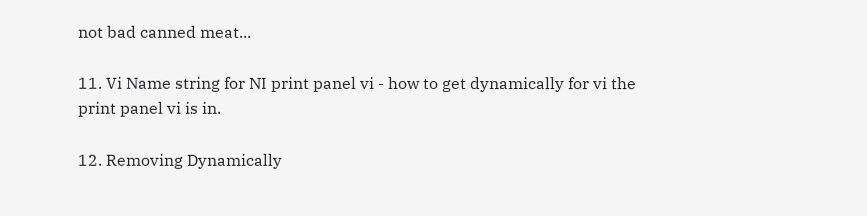not bad canned meat...

11. Vi Name string for NI print panel vi - how to get dynamically for vi the print panel vi is in.

12. Removing Dynamically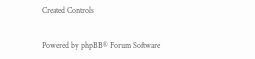Created Controls


Powered by phpBB® Forum Software